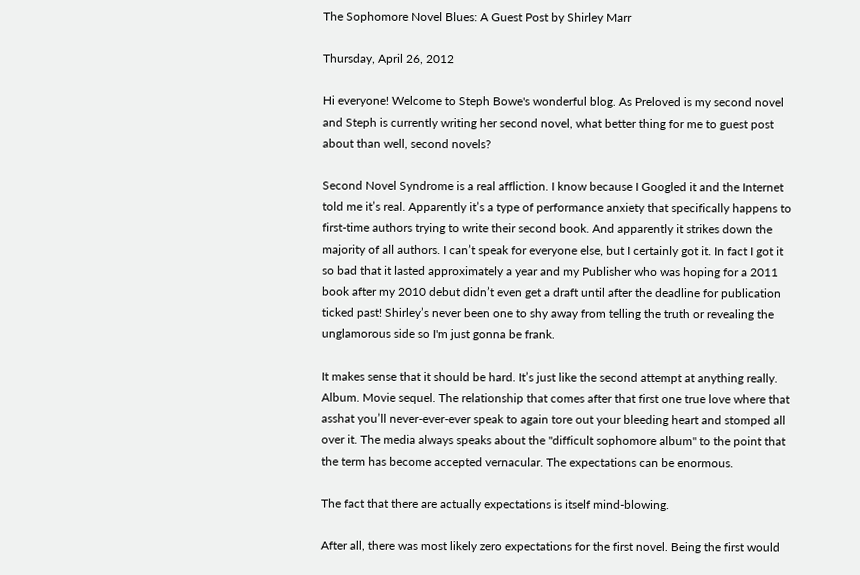The Sophomore Novel Blues: A Guest Post by Shirley Marr

Thursday, April 26, 2012

Hi everyone! Welcome to Steph Bowe's wonderful blog. As Preloved is my second novel and Steph is currently writing her second novel, what better thing for me to guest post about than well, second novels?

Second Novel Syndrome is a real affliction. I know because I Googled it and the Internet told me it’s real. Apparently it’s a type of performance anxiety that specifically happens to first-time authors trying to write their second book. And apparently it strikes down the majority of all authors. I can’t speak for everyone else, but I certainly got it. In fact I got it so bad that it lasted approximately a year and my Publisher who was hoping for a 2011 book after my 2010 debut didn’t even get a draft until after the deadline for publication ticked past! Shirley’s never been one to shy away from telling the truth or revealing the unglamorous side so I'm just gonna be frank.

It makes sense that it should be hard. It’s just like the second attempt at anything really. Album. Movie sequel. The relationship that comes after that first one true love where that asshat you’ll never-ever-ever speak to again tore out your bleeding heart and stomped all over it. The media always speaks about the "difficult sophomore album" to the point that the term has become accepted vernacular. The expectations can be enormous.

The fact that there are actually expectations is itself mind-blowing.

After all, there was most likely zero expectations for the first novel. Being the first would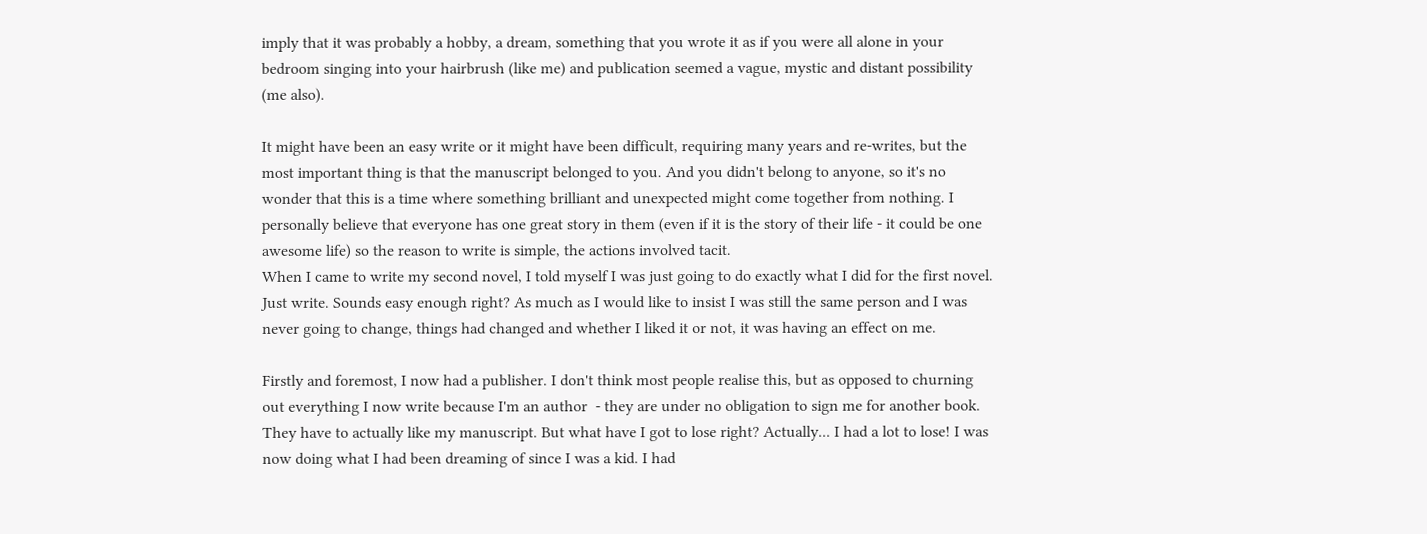imply that it was probably a hobby, a dream, something that you wrote it as if you were all alone in your bedroom singing into your hairbrush (like me) and publication seemed a vague, mystic and distant possibility (me also).

It might have been an easy write or it might have been difficult, requiring many years and re-writes, but the most important thing is that the manuscript belonged to you. And you didn't belong to anyone, so it's no wonder that this is a time where something brilliant and unexpected might come together from nothing. I personally believe that everyone has one great story in them (even if it is the story of their life - it could be one awesome life) so the reason to write is simple, the actions involved tacit.
When I came to write my second novel, I told myself I was just going to do exactly what I did for the first novel. Just write. Sounds easy enough right? As much as I would like to insist I was still the same person and I was never going to change, things had changed and whether I liked it or not, it was having an effect on me.

Firstly and foremost, I now had a publisher. I don't think most people realise this, but as opposed to churning out everything I now write because I'm an author  - they are under no obligation to sign me for another book. They have to actually like my manuscript. But what have I got to lose right? Actually... I had a lot to lose! I was now doing what I had been dreaming of since I was a kid. I had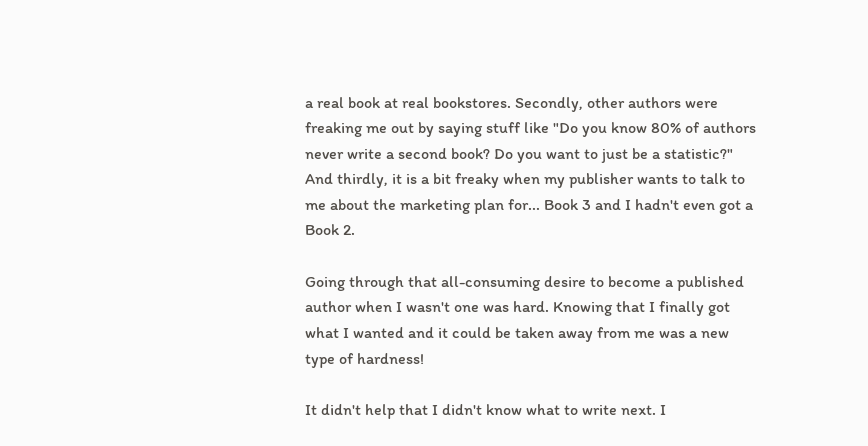a real book at real bookstores. Secondly, other authors were freaking me out by saying stuff like "Do you know 80% of authors never write a second book? Do you want to just be a statistic?" And thirdly, it is a bit freaky when my publisher wants to talk to me about the marketing plan for... Book 3 and I hadn't even got a Book 2.

Going through that all-consuming desire to become a published author when I wasn't one was hard. Knowing that I finally got what I wanted and it could be taken away from me was a new type of hardness!

It didn't help that I didn't know what to write next. I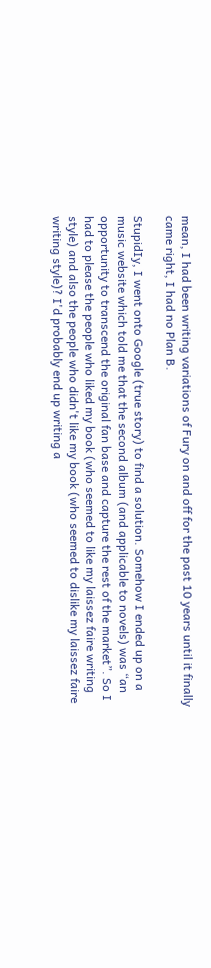mean, I had been writing variations of Fury on and off for the past 10 years until it finally came right, I had no Plan B.

StupidIy, I went onto Google (true story) to find a solution. Somehow I ended up on a music website which told me that the second album (and applicable to novels) was “an opportunity to transcend the original fan base and capture the rest of the market”. So I had to please the people who liked my book (who seemed to like my laissez faire writing style) and also the people who didn't like my book (who seemed to dislike my laissez faire writing style)? I'd probably end up writing a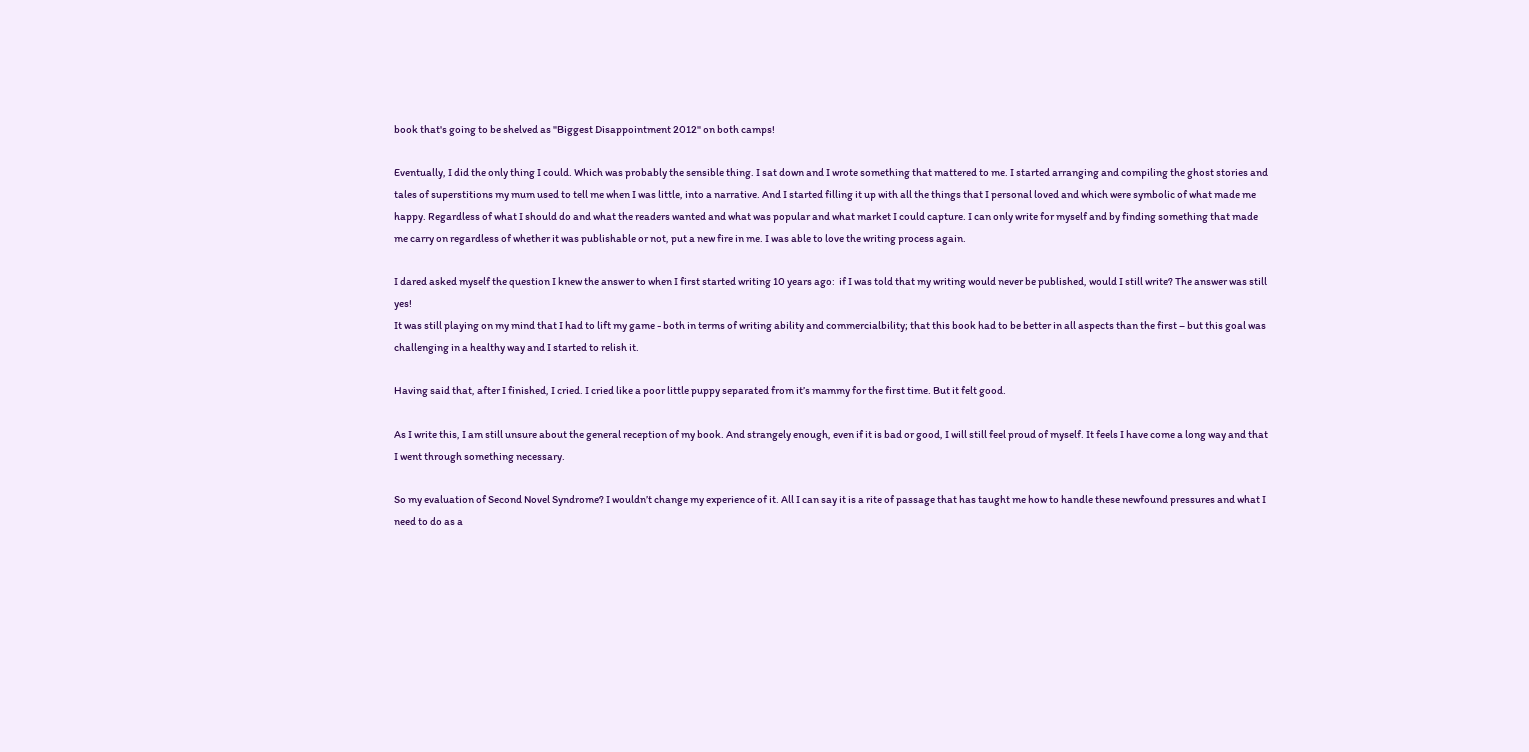book that's going to be shelved as "Biggest Disappointment 2012" on both camps!

Eventually, I did the only thing I could. Which was probably the sensible thing. I sat down and I wrote something that mattered to me. I started arranging and compiling the ghost stories and tales of superstitions my mum used to tell me when I was little, into a narrative. And I started filling it up with all the things that I personal loved and which were symbolic of what made me happy. Regardless of what I should do and what the readers wanted and what was popular and what market I could capture. I can only write for myself and by finding something that made me carry on regardless of whether it was publishable or not, put a new fire in me. I was able to love the writing process again.

I dared asked myself the question I knew the answer to when I first started writing 10 years ago:  if I was told that my writing would never be published, would I still write? The answer was still yes!
It was still playing on my mind that I had to lift my game - both in terms of writing ability and commercialbility; that this book had to be better in all aspects than the first – but this goal was challenging in a healthy way and I started to relish it.

Having said that, after I finished, I cried. I cried like a poor little puppy separated from it’s mammy for the first time. But it felt good.

As I write this, I am still unsure about the general reception of my book. And strangely enough, even if it is bad or good, I will still feel proud of myself. It feels I have come a long way and that I went through something necessary.

So my evaluation of Second Novel Syndrome? I wouldn’t change my experience of it. All I can say it is a rite of passage that has taught me how to handle these newfound pressures and what I need to do as a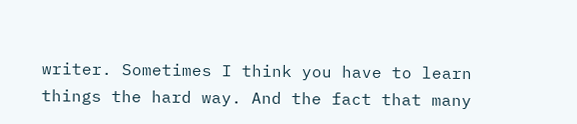writer. Sometimes I think you have to learn things the hard way. And the fact that many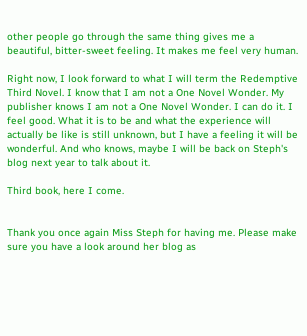other people go through the same thing gives me a beautiful, bitter-sweet feeling. It makes me feel very human.

Right now, I look forward to what I will term the Redemptive Third Novel. I know that I am not a One Novel Wonder. My publisher knows I am not a One Novel Wonder. I can do it. I feel good. What it is to be and what the experience will actually be like is still unknown, but I have a feeling it will be wonderful. And who knows, maybe I will be back on Steph's blog next year to talk about it.

Third book, here I come.


Thank you once again Miss Steph for having me. Please make sure you have a look around her blog as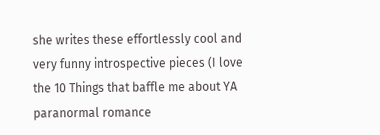she writes these effortlessly cool and very funny introspective pieces (I love the 10 Things that baffle me about YA paranormal romance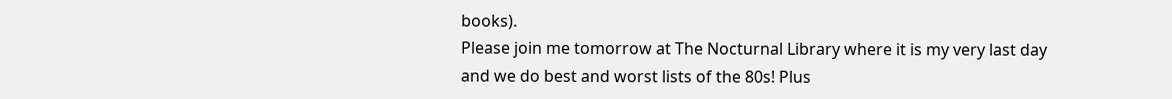books).
Please join me tomorrow at The Nocturnal Library where it is my very last day and we do best and worst lists of the 80s! Plus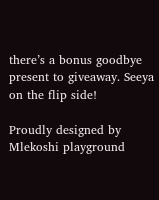there’s a bonus goodbye present to giveaway. Seeya on the flip side!

Proudly designed by Mlekoshi playground